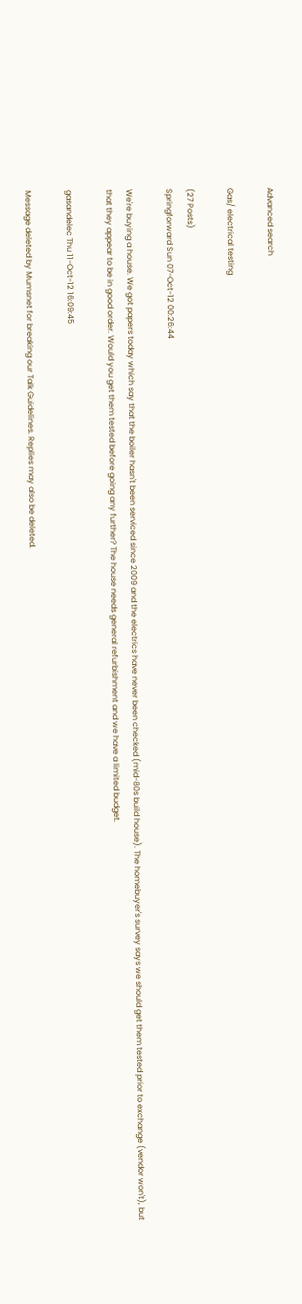Advanced search

Gas/ electrical testing

(27 Posts)
Springforward Sun 07-Oct-12 00:26:44

We're buying a house. We got papers today which say that the boiler hasn't been serviced since 2009 and the electrics have never been checked (mid-80s build house). The homebuyer's survey says we should get them tested prior to exchange (vendor won't), but that they appear to be in good order. Would you get them tested before going any further? The house needs general refurbishment and we have a limited budget.

gasandelec Thu 11-Oct-12 16:09:45

Message deleted by Mumsnet for breaking our Talk Guidelines. Replies may also be deleted.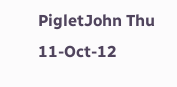PigletJohn Thu 11-Oct-12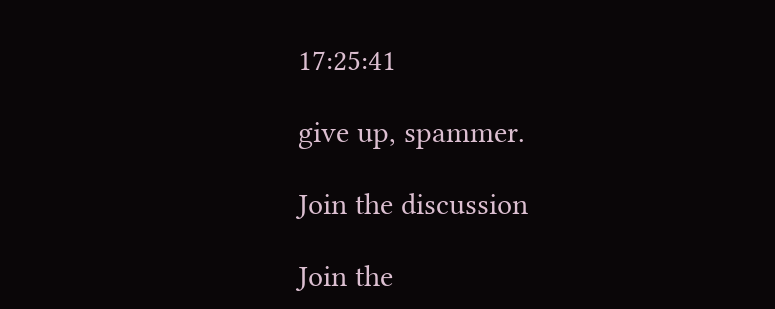17:25:41

give up, spammer.

Join the discussion

Join the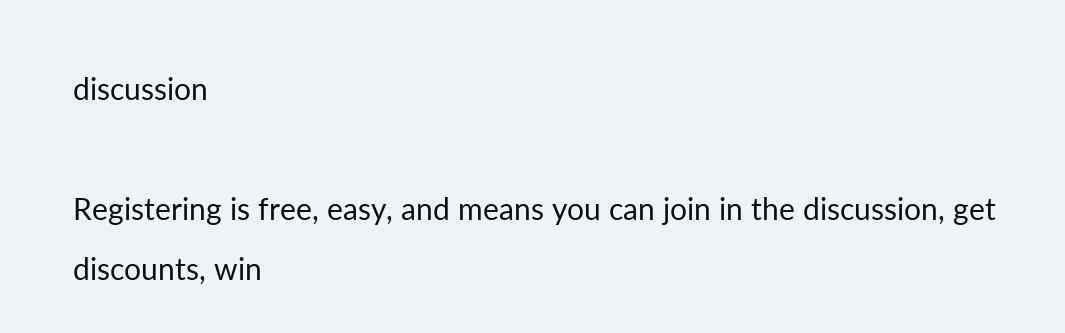discussion

Registering is free, easy, and means you can join in the discussion, get discounts, win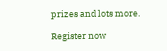prizes and lots more.

Register now